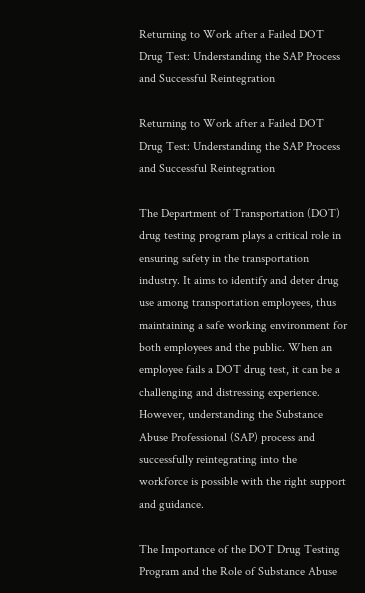Returning to Work after a Failed DOT Drug Test: Understanding the SAP Process and Successful Reintegration

Returning to Work after a Failed DOT Drug Test: Understanding the SAP Process and Successful Reintegration

The Department of Transportation (DOT) drug testing program plays a critical role in ensuring safety in the transportation industry. It aims to identify and deter drug use among transportation employees, thus maintaining a safe working environment for both employees and the public. When an employee fails a DOT drug test, it can be a challenging and distressing experience. However, understanding the Substance Abuse Professional (SAP) process and successfully reintegrating into the workforce is possible with the right support and guidance.

The Importance of the DOT Drug Testing Program and the Role of Substance Abuse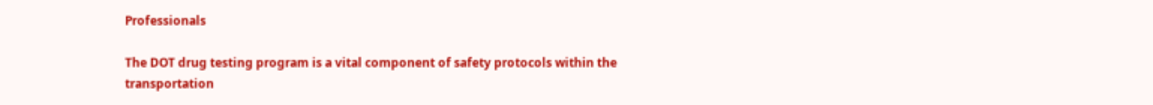Professionals

The DOT drug testing program is a vital component of safety protocols within the transportation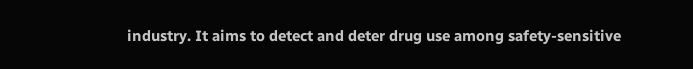industry. It aims to detect and deter drug use among safety-sensitive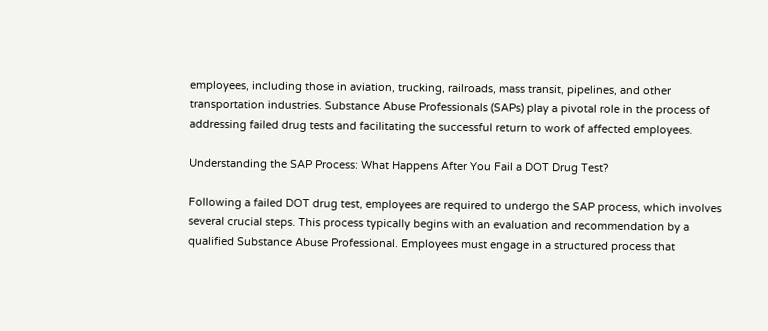employees, including those in aviation, trucking, railroads, mass transit, pipelines, and other transportation industries. Substance Abuse Professionals (SAPs) play a pivotal role in the process of addressing failed drug tests and facilitating the successful return to work of affected employees.

Understanding the SAP Process: What Happens After You Fail a DOT Drug Test?

Following a failed DOT drug test, employees are required to undergo the SAP process, which involves several crucial steps. This process typically begins with an evaluation and recommendation by a qualified Substance Abuse Professional. Employees must engage in a structured process that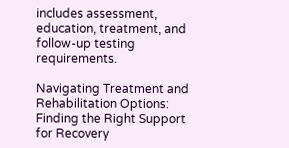includes assessment, education, treatment, and follow-up testing requirements.

Navigating Treatment and Rehabilitation Options: Finding the Right Support for Recovery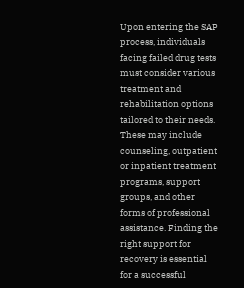Upon entering the SAP process, individuals facing failed drug tests must consider various treatment and rehabilitation options tailored to their needs. These may include counseling, outpatient or inpatient treatment programs, support groups, and other forms of professional assistance. Finding the right support for recovery is essential for a successful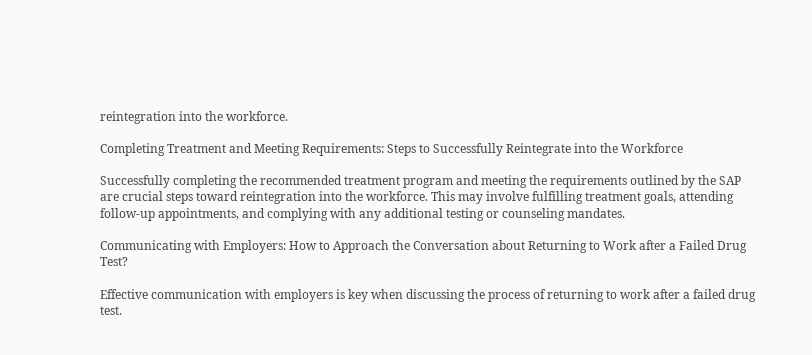reintegration into the workforce.

Completing Treatment and Meeting Requirements: Steps to Successfully Reintegrate into the Workforce

Successfully completing the recommended treatment program and meeting the requirements outlined by the SAP are crucial steps toward reintegration into the workforce. This may involve fulfilling treatment goals, attending follow-up appointments, and complying with any additional testing or counseling mandates.

Communicating with Employers: How to Approach the Conversation about Returning to Work after a Failed Drug Test?

Effective communication with employers is key when discussing the process of returning to work after a failed drug test.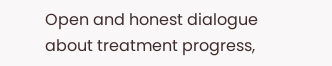Open and honest dialogue about treatment progress,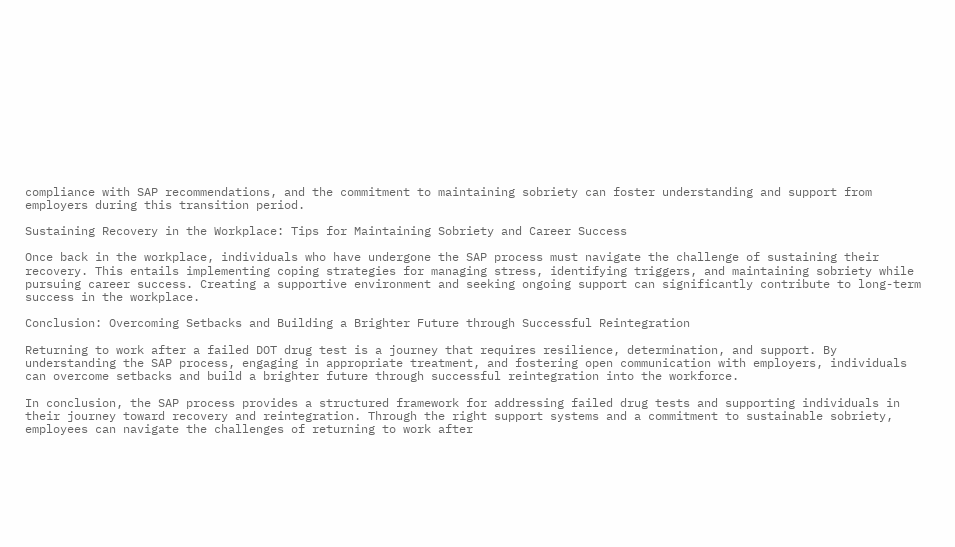compliance with SAP recommendations, and the commitment to maintaining sobriety can foster understanding and support from employers during this transition period.

Sustaining Recovery in the Workplace: Tips for Maintaining Sobriety and Career Success

Once back in the workplace, individuals who have undergone the SAP process must navigate the challenge of sustaining their recovery. This entails implementing coping strategies for managing stress, identifying triggers, and maintaining sobriety while pursuing career success. Creating a supportive environment and seeking ongoing support can significantly contribute to long-term success in the workplace.

Conclusion: Overcoming Setbacks and Building a Brighter Future through Successful Reintegration

Returning to work after a failed DOT drug test is a journey that requires resilience, determination, and support. By understanding the SAP process, engaging in appropriate treatment, and fostering open communication with employers, individuals can overcome setbacks and build a brighter future through successful reintegration into the workforce.

In conclusion, the SAP process provides a structured framework for addressing failed drug tests and supporting individuals in their journey toward recovery and reintegration. Through the right support systems and a commitment to sustainable sobriety, employees can navigate the challenges of returning to work after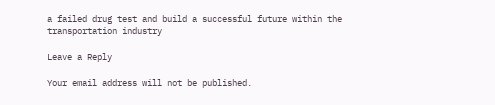a failed drug test and build a successful future within the transportation industry

Leave a Reply

Your email address will not be published.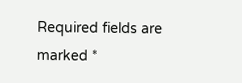Required fields are marked *